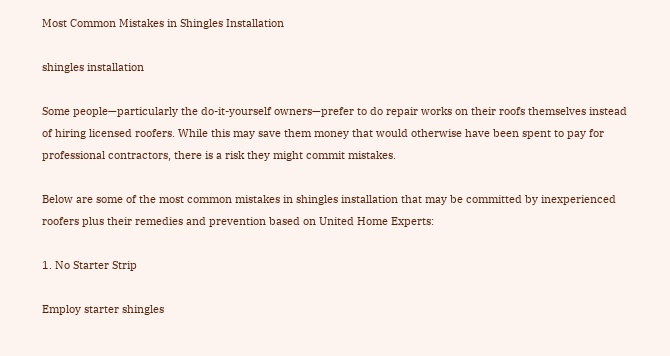Most Common Mistakes in Shingles Installation

shingles installation

Some people—particularly the do-it-yourself owners—prefer to do repair works on their roofs themselves instead of hiring licensed roofers. While this may save them money that would otherwise have been spent to pay for professional contractors, there is a risk they might commit mistakes.

Below are some of the most common mistakes in shingles installation that may be committed by inexperienced roofers plus their remedies and prevention based on United Home Experts:

1. No Starter Strip

Employ starter shingles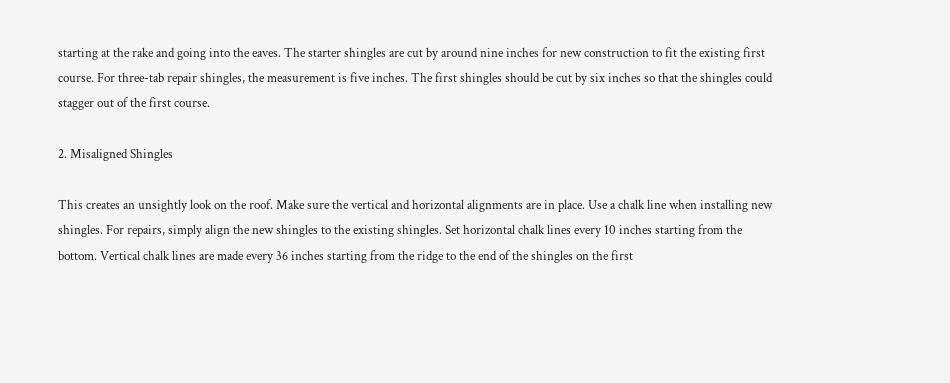starting at the rake and going into the eaves. The starter shingles are cut by around nine inches for new construction to fit the existing first course. For three-tab repair shingles, the measurement is five inches. The first shingles should be cut by six inches so that the shingles could stagger out of the first course.

2. Misaligned Shingles

This creates an unsightly look on the roof. Make sure the vertical and horizontal alignments are in place. Use a chalk line when installing new shingles. For repairs, simply align the new shingles to the existing shingles. Set horizontal chalk lines every 10 inches starting from the bottom. Vertical chalk lines are made every 36 inches starting from the ridge to the end of the shingles on the first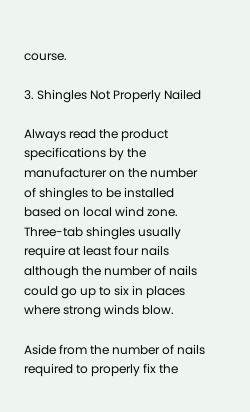course.

3. Shingles Not Properly Nailed

Always read the product specifications by the manufacturer on the number of shingles to be installed based on local wind zone. Three-tab shingles usually require at least four nails although the number of nails could go up to six in places where strong winds blow.

Aside from the number of nails required to properly fix the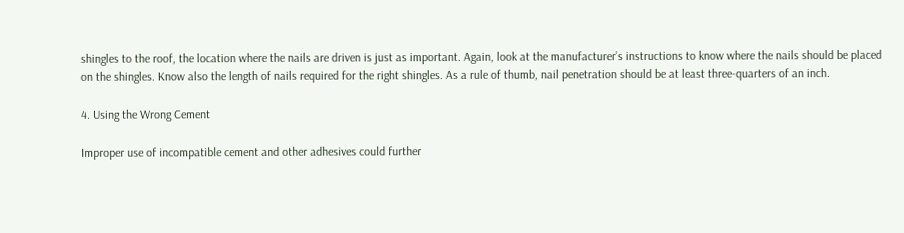shingles to the roof, the location where the nails are driven is just as important. Again, look at the manufacturer’s instructions to know where the nails should be placed on the shingles. Know also the length of nails required for the right shingles. As a rule of thumb, nail penetration should be at least three-quarters of an inch.

4. Using the Wrong Cement

Improper use of incompatible cement and other adhesives could further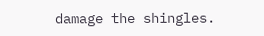damage the shingles.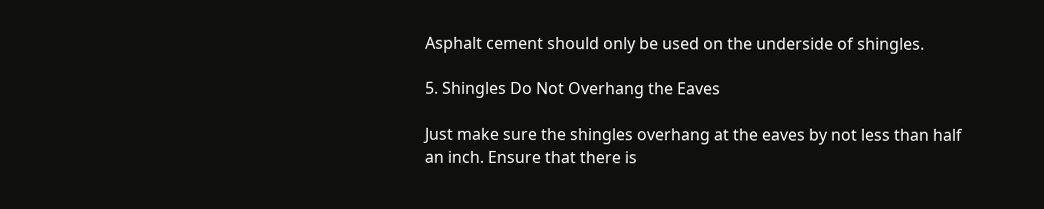Asphalt cement should only be used on the underside of shingles.

5. Shingles Do Not Overhang the Eaves

Just make sure the shingles overhang at the eaves by not less than half an inch. Ensure that there is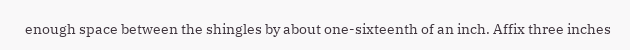enough space between the shingles by about one-sixteenth of an inch. Affix three inches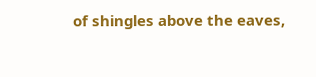of shingles above the eaves,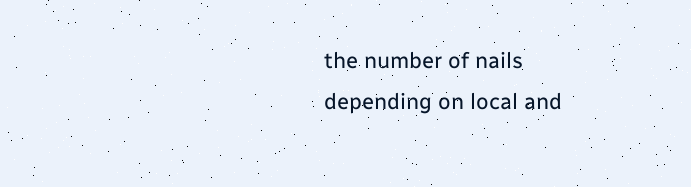the number of nails depending on local and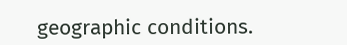geographic conditions.